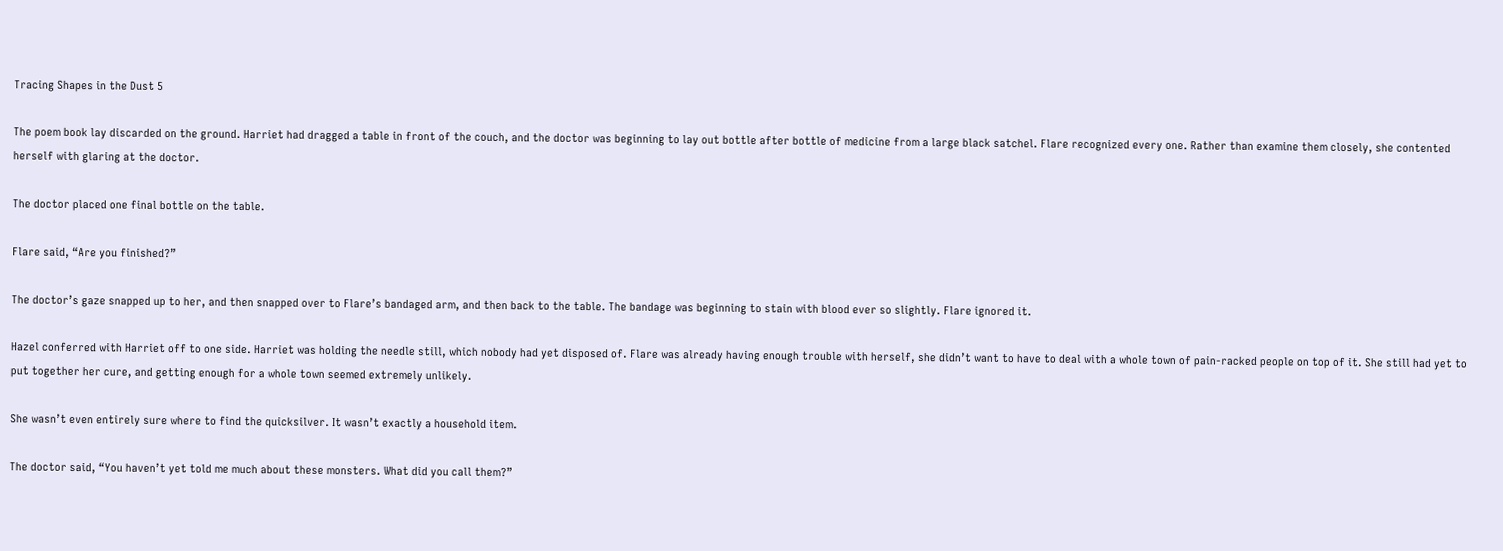Tracing Shapes in the Dust 5

The poem book lay discarded on the ground. Harriet had dragged a table in front of the couch, and the doctor was beginning to lay out bottle after bottle of medicine from a large black satchel. Flare recognized every one. Rather than examine them closely, she contented herself with glaring at the doctor.

The doctor placed one final bottle on the table.

Flare said, “Are you finished?”

The doctor’s gaze snapped up to her, and then snapped over to Flare’s bandaged arm, and then back to the table. The bandage was beginning to stain with blood ever so slightly. Flare ignored it.

Hazel conferred with Harriet off to one side. Harriet was holding the needle still, which nobody had yet disposed of. Flare was already having enough trouble with herself, she didn’t want to have to deal with a whole town of pain-racked people on top of it. She still had yet to put together her cure, and getting enough for a whole town seemed extremely unlikely.

She wasn’t even entirely sure where to find the quicksilver. It wasn’t exactly a household item.

The doctor said, “You haven’t yet told me much about these monsters. What did you call them?”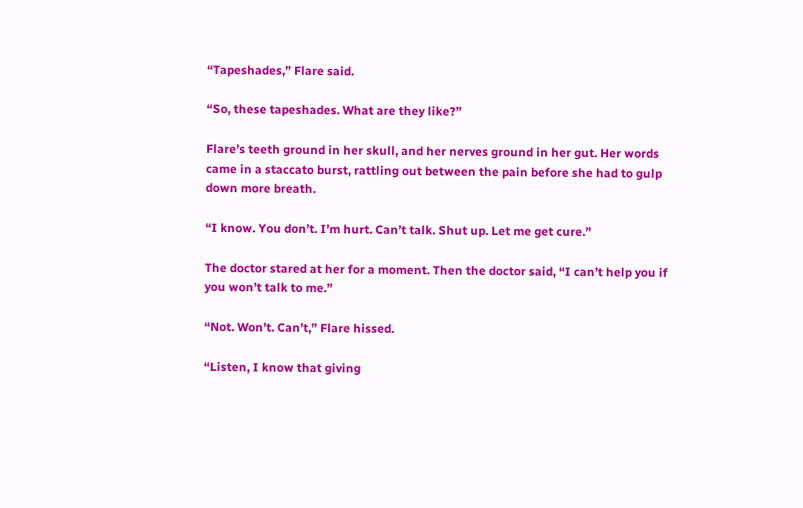“Tapeshades,” Flare said.

“So, these tapeshades. What are they like?”

Flare’s teeth ground in her skull, and her nerves ground in her gut. Her words came in a staccato burst, rattling out between the pain before she had to gulp down more breath.

“I know. You don’t. I’m hurt. Can’t talk. Shut up. Let me get cure.”

The doctor stared at her for a moment. Then the doctor said, “I can’t help you if you won’t talk to me.”

“Not. Won’t. Can’t,” Flare hissed.

“Listen, I know that giving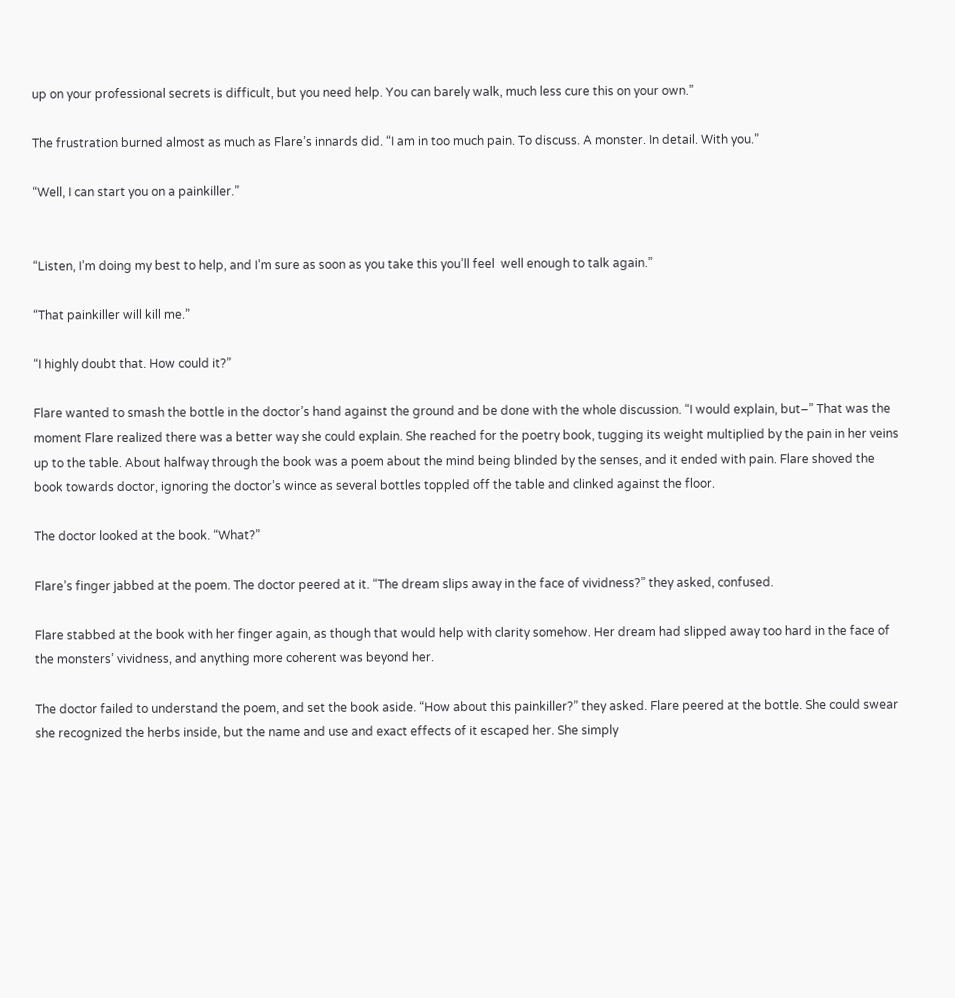up on your professional secrets is difficult, but you need help. You can barely walk, much less cure this on your own.”

The frustration burned almost as much as Flare’s innards did. “I am in too much pain. To discuss. A monster. In detail. With you.”

“Well, I can start you on a painkiller.”


“Listen, I’m doing my best to help, and I’m sure as soon as you take this you’ll feel  well enough to talk again.”

“That painkiller will kill me.”

“I highly doubt that. How could it?”

Flare wanted to smash the bottle in the doctor’s hand against the ground and be done with the whole discussion. “I would explain, but–” That was the moment Flare realized there was a better way she could explain. She reached for the poetry book, tugging its weight multiplied by the pain in her veins up to the table. About halfway through the book was a poem about the mind being blinded by the senses, and it ended with pain. Flare shoved the book towards doctor, ignoring the doctor’s wince as several bottles toppled off the table and clinked against the floor.

The doctor looked at the book. “What?”

Flare’s finger jabbed at the poem. The doctor peered at it. “The dream slips away in the face of vividness?” they asked, confused.

Flare stabbed at the book with her finger again, as though that would help with clarity somehow. Her dream had slipped away too hard in the face of the monsters’ vividness, and anything more coherent was beyond her.

The doctor failed to understand the poem, and set the book aside. “How about this painkiller?” they asked. Flare peered at the bottle. She could swear she recognized the herbs inside, but the name and use and exact effects of it escaped her. She simply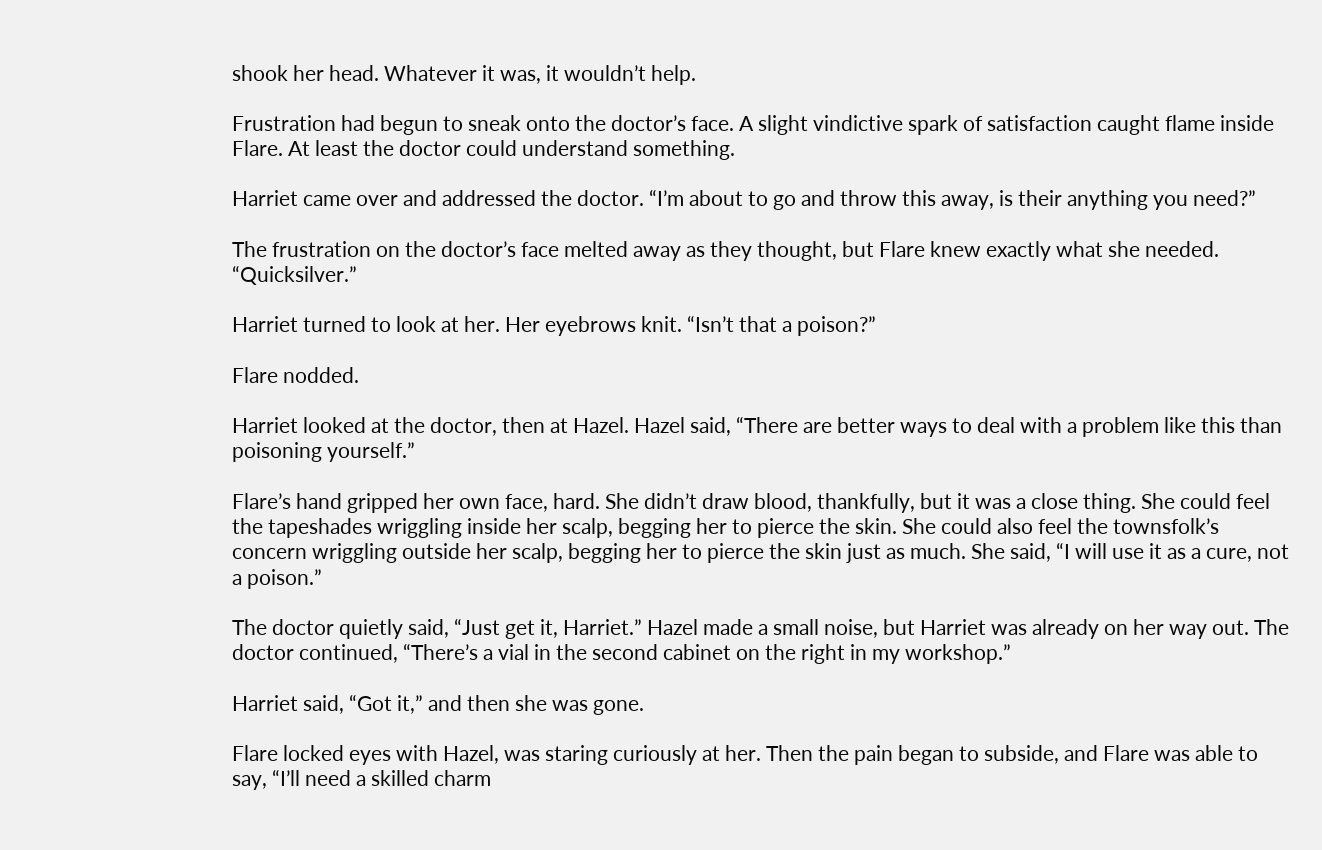shook her head. Whatever it was, it wouldn’t help.

Frustration had begun to sneak onto the doctor’s face. A slight vindictive spark of satisfaction caught flame inside Flare. At least the doctor could understand something.

Harriet came over and addressed the doctor. “I’m about to go and throw this away, is their anything you need?”

The frustration on the doctor’s face melted away as they thought, but Flare knew exactly what she needed. “Quicksilver.”

Harriet turned to look at her. Her eyebrows knit. “Isn’t that a poison?”

Flare nodded.

Harriet looked at the doctor, then at Hazel. Hazel said, “There are better ways to deal with a problem like this than poisoning yourself.”

Flare’s hand gripped her own face, hard. She didn’t draw blood, thankfully, but it was a close thing. She could feel the tapeshades wriggling inside her scalp, begging her to pierce the skin. She could also feel the townsfolk’s concern wriggling outside her scalp, begging her to pierce the skin just as much. She said, “I will use it as a cure, not a poison.”

The doctor quietly said, “Just get it, Harriet.” Hazel made a small noise, but Harriet was already on her way out. The doctor continued, “There’s a vial in the second cabinet on the right in my workshop.”

Harriet said, “Got it,” and then she was gone.

Flare locked eyes with Hazel, was staring curiously at her. Then the pain began to subside, and Flare was able to say, “I’ll need a skilled charm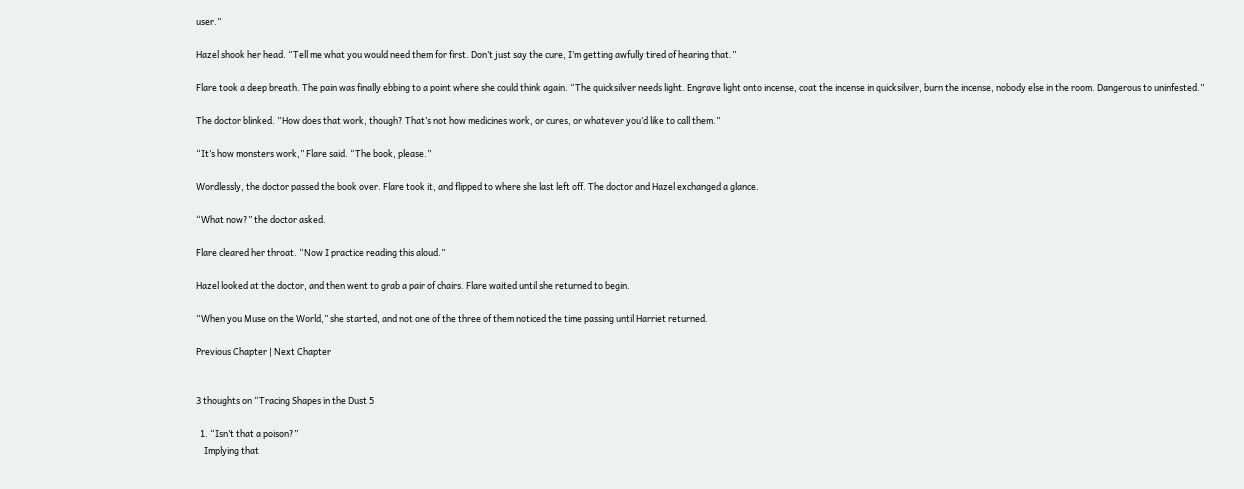user.”

Hazel shook her head. “Tell me what you would need them for first. Don’t just say the cure, I’m getting awfully tired of hearing that.”

Flare took a deep breath. The pain was finally ebbing to a point where she could think again. “The quicksilver needs light. Engrave light onto incense, coat the incense in quicksilver, burn the incense, nobody else in the room. Dangerous to uninfested.”

The doctor blinked. “How does that work, though? That’s not how medicines work, or cures, or whatever you’d like to call them.”

“It’s how monsters work,” Flare said. “The book, please.”

Wordlessly, the doctor passed the book over. Flare took it, and flipped to where she last left off. The doctor and Hazel exchanged a glance.

“What now?” the doctor asked.

Flare cleared her throat. “Now I practice reading this aloud.”

Hazel looked at the doctor, and then went to grab a pair of chairs. Flare waited until she returned to begin.

“When you Muse on the World,” she started, and not one of the three of them noticed the time passing until Harriet returned.

Previous Chapter | Next Chapter


3 thoughts on “Tracing Shapes in the Dust 5

  1. “Isn’t that a poison?”
    Implying that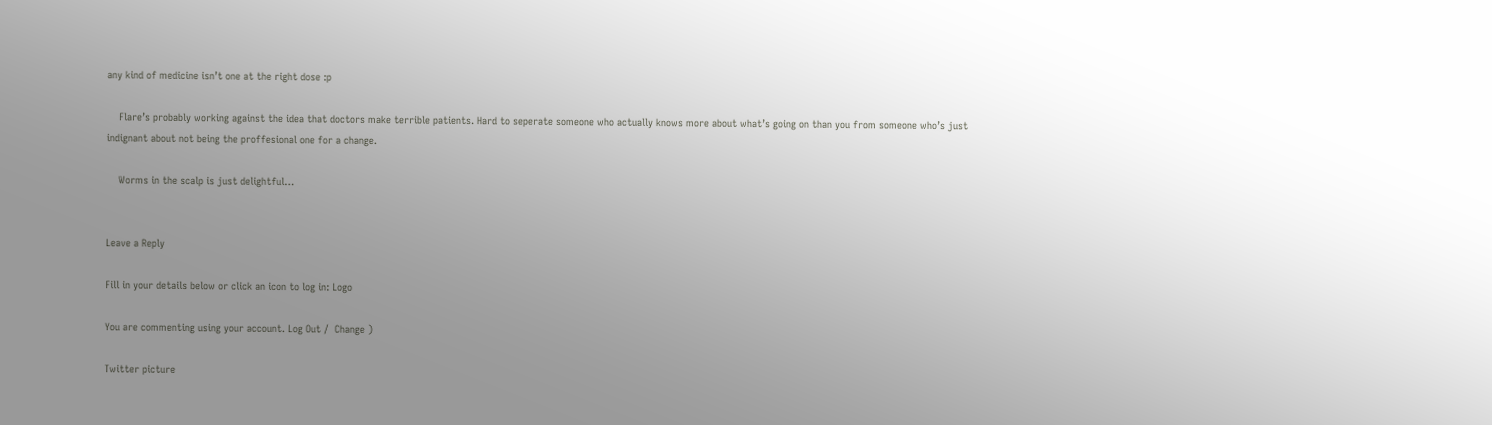any kind of medicine isn’t one at the right dose :p

    Flare’s probably working against the idea that doctors make terrible patients. Hard to seperate someone who actually knows more about what’s going on than you from someone who’s just indignant about not being the proffesional one for a change.

    Worms in the scalp is just delightful…


Leave a Reply

Fill in your details below or click an icon to log in: Logo

You are commenting using your account. Log Out /  Change )

Twitter picture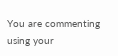You are commenting using your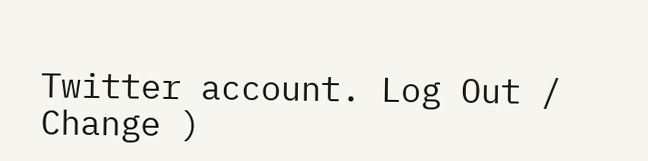Twitter account. Log Out /  Change )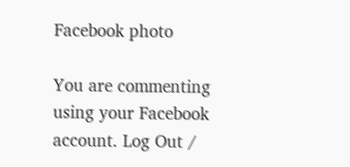Facebook photo

You are commenting using your Facebook account. Log Out /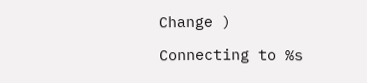Change )

Connecting to %s